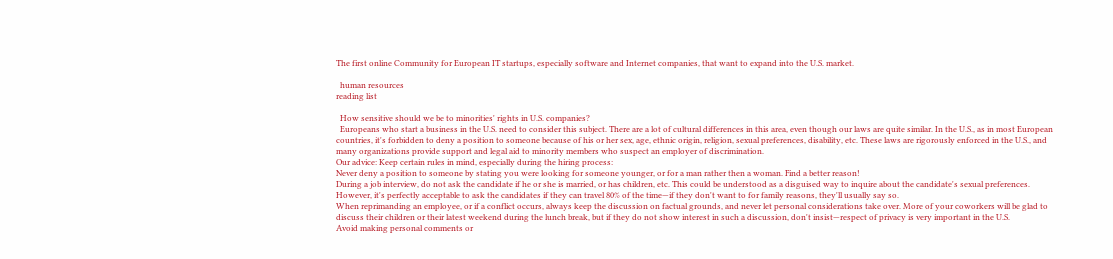The first online Community for European IT startups, especially software and Internet companies, that want to expand into the U.S. market.

  human resources
reading list

  How sensitive should we be to minorities' rights in U.S. companies?
  Europeans who start a business in the U.S. need to consider this subject. There are a lot of cultural differences in this area, even though our laws are quite similar. In the U.S., as in most European countries, it's forbidden to deny a position to someone because of his or her sex, age, ethnic origin, religion, sexual preferences, disability, etc. These laws are rigorously enforced in the U.S., and many organizations provide support and legal aid to minority members who suspect an employer of discrimination.
Our advice: Keep certain rules in mind, especially during the hiring process:
Never deny a position to someone by stating you were looking for someone younger, or for a man rather then a woman. Find a better reason!
During a job interview, do not ask the candidate if he or she is married, or has children, etc. This could be understood as a disguised way to inquire about the candidate's sexual preferences. However, it's perfectly acceptable to ask the candidates if they can travel 80% of the time—if they don't want to for family reasons, they'll usually say so.
When reprimanding an employee, or if a conflict occurs, always keep the discussion on factual grounds, and never let personal considerations take over. More of your coworkers will be glad to discuss their children or their latest weekend during the lunch break, but if they do not show interest in such a discussion, don't insist—respect of privacy is very important in the U.S.
Avoid making personal comments or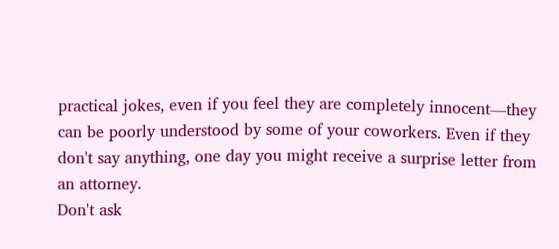practical jokes, even if you feel they are completely innocent—they can be poorly understood by some of your coworkers. Even if they don't say anything, one day you might receive a surprise letter from an attorney.
Don't ask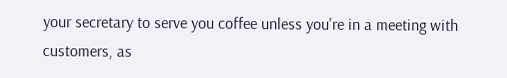your secretary to serve you coffee unless you're in a meeting with customers, as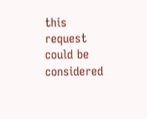this request could be considered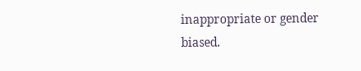inappropriate or gender biased.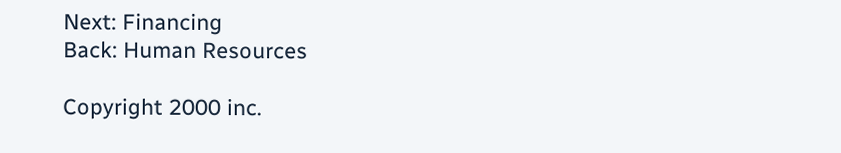Next: Financing
Back: Human Resources

Copyright 2000 inc.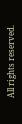All rights reserved.